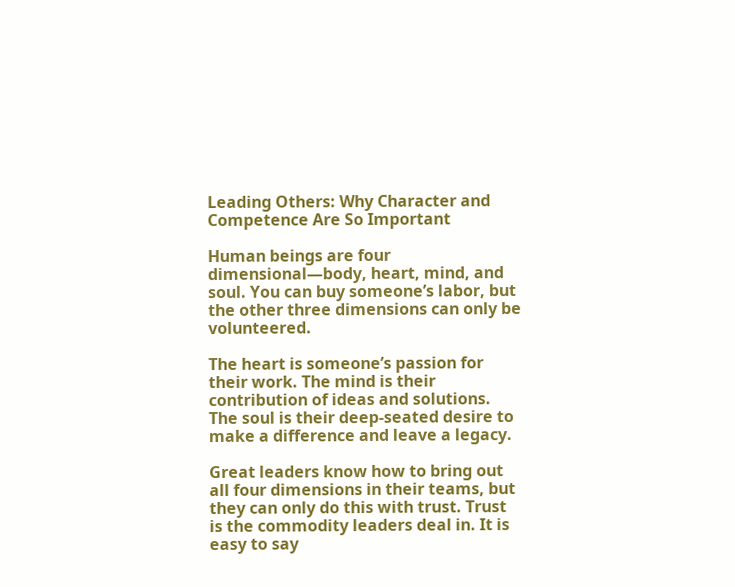Leading Others: Why Character and Competence Are So Important

Human beings are four dimensional—body, heart, mind, and soul. You can buy someone’s labor, but the other three dimensions can only be volunteered.

The heart is someone’s passion for their work. The mind is their contribution of ideas and solutions. The soul is their deep-seated desire to make a difference and leave a legacy.

Great leaders know how to bring out all four dimensions in their teams, but they can only do this with trust. Trust is the commodity leaders deal in. It is easy to say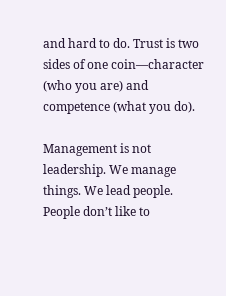and hard to do. Trust is two sides of one coin—character (who you are) and competence (what you do).

Management is not leadership. We manage things. We lead people. People don’t like to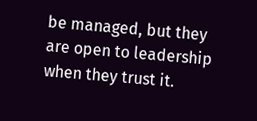be managed, but they are open to leadership when they trust it.